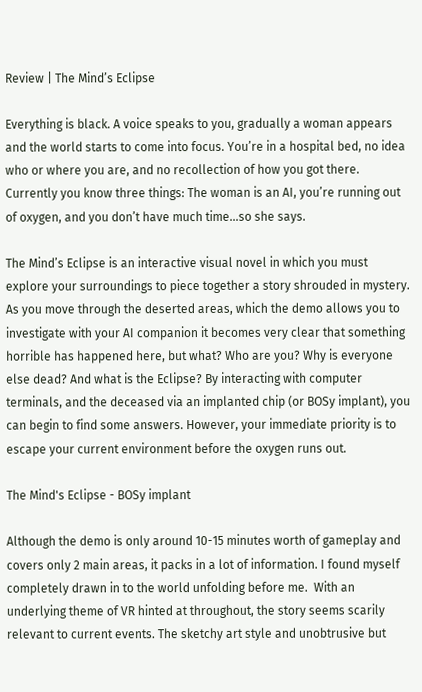Review | The Mind’s Eclipse

Everything is black. A voice speaks to you, gradually a woman appears and the world starts to come into focus. You’re in a hospital bed, no idea who or where you are, and no recollection of how you got there. Currently you know three things: The woman is an AI, you’re running out of oxygen, and you don’t have much time…so she says.

The Mind’s Eclipse is an interactive visual novel in which you must explore your surroundings to piece together a story shrouded in mystery. As you move through the deserted areas, which the demo allows you to investigate with your AI companion it becomes very clear that something horrible has happened here, but what? Who are you? Why is everyone else dead? And what is the Eclipse? By interacting with computer terminals, and the deceased via an implanted chip (or BOSy implant), you can begin to find some answers. However, your immediate priority is to escape your current environment before the oxygen runs out.

The Mind's Eclipse - BOSy implant

Although the demo is only around 10-15 minutes worth of gameplay and covers only 2 main areas, it packs in a lot of information. I found myself completely drawn in to the world unfolding before me.  With an underlying theme of VR hinted at throughout, the story seems scarily relevant to current events. The sketchy art style and unobtrusive but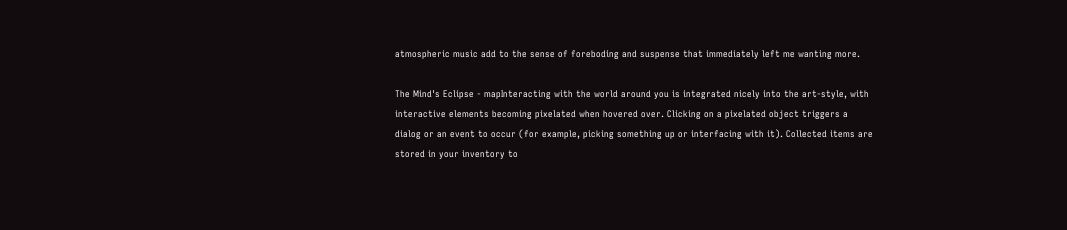atmospheric music add to the sense of foreboding and suspense that immediately left me wanting more.

The Mind's Eclipse - mapInteracting with the world around you is integrated nicely into the art-style, with interactive elements becoming pixelated when hovered over. Clicking on a pixelated object triggers a dialog or an event to occur (for example, picking something up or interfacing with it). Collected items are stored in your inventory to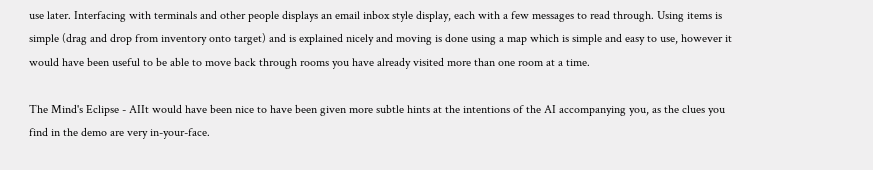use later. Interfacing with terminals and other people displays an email inbox style display, each with a few messages to read through. Using items is simple (drag and drop from inventory onto target) and is explained nicely and moving is done using a map which is simple and easy to use, however it would have been useful to be able to move back through rooms you have already visited more than one room at a time.

The Mind's Eclipse - AIIt would have been nice to have been given more subtle hints at the intentions of the AI accompanying you, as the clues you find in the demo are very in-your-face.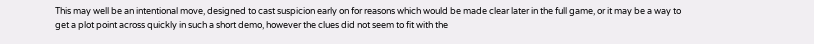This may well be an intentional move, designed to cast suspicion early on for reasons which would be made clear later in the full game, or it may be a way to get a plot point across quickly in such a short demo, however the clues did not seem to fit with the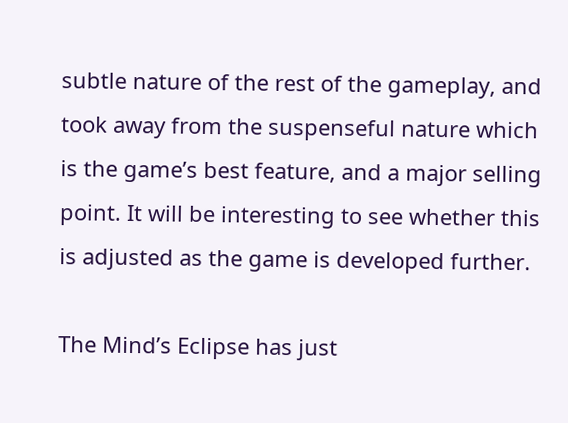subtle nature of the rest of the gameplay, and took away from the suspenseful nature which is the game’s best feature, and a major selling point. It will be interesting to see whether this is adjusted as the game is developed further.

The Mind’s Eclipse has just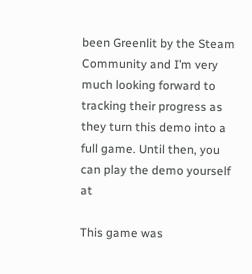been Greenlit by the Steam Community and I’m very much looking forward to tracking their progress as they turn this demo into a full game. Until then, you can play the demo yourself at

This game was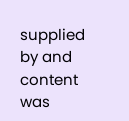supplied by and content was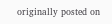originally posted on